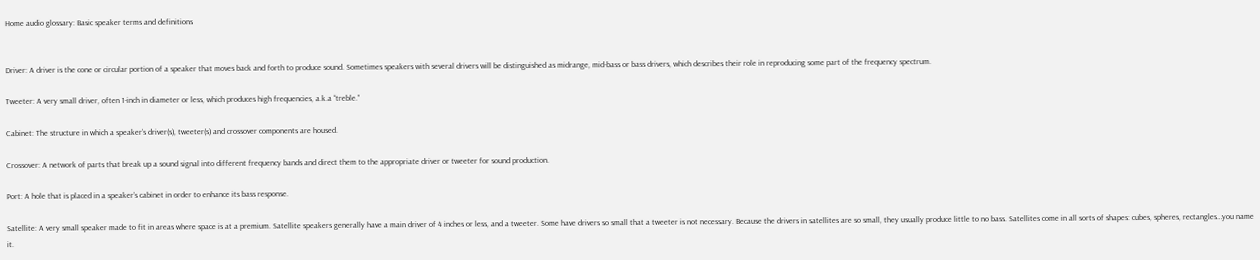Home audio glossary: Basic speaker terms and definitions


Driver: A driver is the cone or circular portion of a speaker that moves back and forth to produce sound. Sometimes speakers with several drivers will be distinguished as midrange, mid-bass or bass drivers, which describes their role in reproducing some part of the frequency spectrum.

Tweeter: A very small driver, often 1-inch in diameter or less, which produces high frequencies, a.k.a “treble.”

Cabinet: The structure in which a speaker’s driver(s), tweeter(s) and crossover components are housed.

Crossover: A network of parts that break up a sound signal into different frequency bands and direct them to the appropriate driver or tweeter for sound production.

Port: A hole that is placed in a speaker’s cabinet in order to enhance its bass response.

Satellite: A very small speaker made to fit in areas where space is at a premium. Satellite speakers generally have a main driver of 4 inches or less, and a tweeter. Some have drivers so small that a tweeter is not necessary. Because the drivers in satellites are so small, they usually produce little to no bass. Satellites come in all sorts of shapes: cubes, spheres, rectangles…you name it.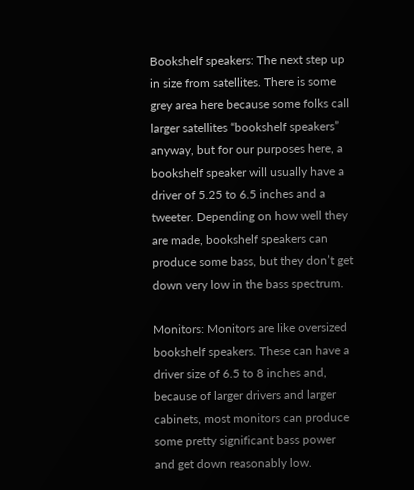Bookshelf speakers: The next step up in size from satellites. There is some grey area here because some folks call larger satellites “bookshelf speakers” anyway, but for our purposes here, a bookshelf speaker will usually have a driver of 5.25 to 6.5 inches and a tweeter. Depending on how well they are made, bookshelf speakers can produce some bass, but they don’t get down very low in the bass spectrum.

Monitors: Monitors are like oversized bookshelf speakers. These can have a driver size of 6.5 to 8 inches and, because of larger drivers and larger cabinets, most monitors can produce some pretty significant bass power and get down reasonably low.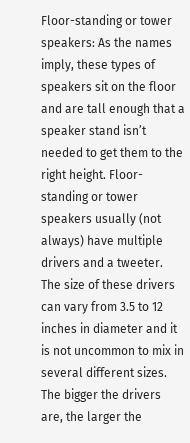Floor-standing or tower speakers: As the names imply, these types of speakers sit on the floor and are tall enough that a speaker stand isn’t needed to get them to the right height. Floor-standing or tower speakers usually (not always) have multiple drivers and a tweeter. The size of these drivers can vary from 3.5 to 12 inches in diameter and it is not uncommon to mix in several different sizes. The bigger the drivers are, the larger the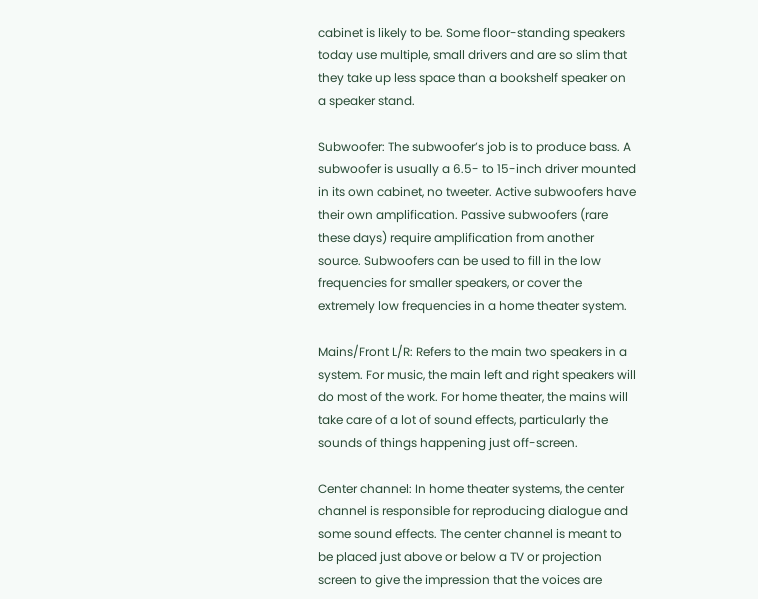cabinet is likely to be. Some floor-standing speakers today use multiple, small drivers and are so slim that they take up less space than a bookshelf speaker on a speaker stand.

Subwoofer: The subwoofer’s job is to produce bass. A subwoofer is usually a 6.5- to 15-inch driver mounted in its own cabinet, no tweeter. Active subwoofers have their own amplification. Passive subwoofers (rare these days) require amplification from another source. Subwoofers can be used to fill in the low frequencies for smaller speakers, or cover the extremely low frequencies in a home theater system.

Mains/Front L/R: Refers to the main two speakers in a system. For music, the main left and right speakers will do most of the work. For home theater, the mains will take care of a lot of sound effects, particularly the sounds of things happening just off-screen.

Center channel: In home theater systems, the center channel is responsible for reproducing dialogue and some sound effects. The center channel is meant to be placed just above or below a TV or projection screen to give the impression that the voices are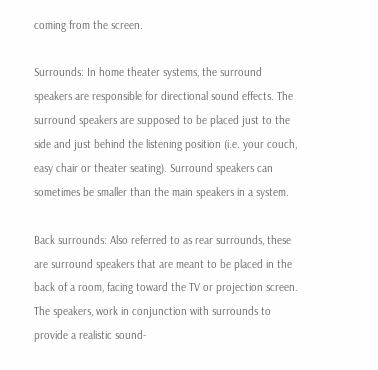coming from the screen.

Surrounds: In home theater systems, the surround speakers are responsible for directional sound effects. The surround speakers are supposed to be placed just to the side and just behind the listening position (i.e. your couch, easy chair or theater seating). Surround speakers can sometimes be smaller than the main speakers in a system.

Back surrounds: Also referred to as rear surrounds, these are surround speakers that are meant to be placed in the back of a room, facing toward the TV or projection screen. The speakers, work in conjunction with surrounds to provide a realistic sound-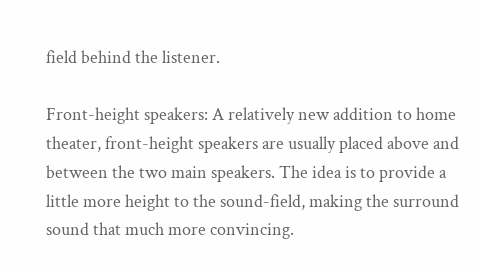field behind the listener.

Front-height speakers: A relatively new addition to home theater, front-height speakers are usually placed above and between the two main speakers. The idea is to provide a little more height to the sound-field, making the surround sound that much more convincing.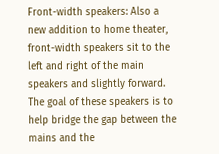Front-width speakers: Also a new addition to home theater, front-width speakers sit to the left and right of the main speakers and slightly forward. The goal of these speakers is to help bridge the gap between the mains and the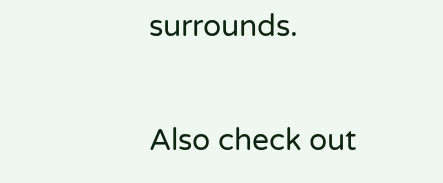surrounds.

Also check out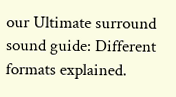our Ultimate surround sound guide: Different formats explained.